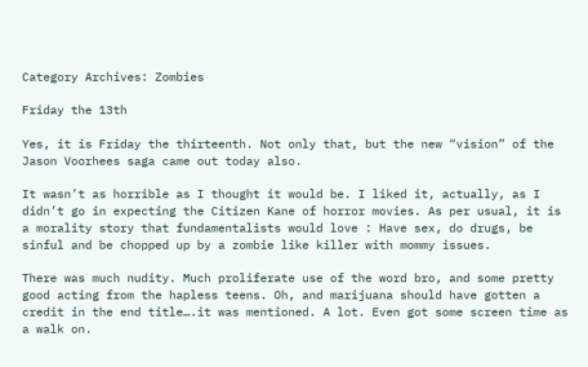Category Archives: Zombies

Friday the 13th

Yes, it is Friday the thirteenth. Not only that, but the new “vision” of the Jason Voorhees saga came out today also.

It wasn’t as horrible as I thought it would be. I liked it, actually, as I didn’t go in expecting the Citizen Kane of horror movies. As per usual, it is a morality story that fundamentalists would love : Have sex, do drugs, be sinful and be chopped up by a zombie like killer with mommy issues.

There was much nudity. Much proliferate use of the word bro, and some pretty good acting from the hapless teens. Oh, and marijuana should have gotten a credit in the end title….it was mentioned. A lot. Even got some screen time as a walk on.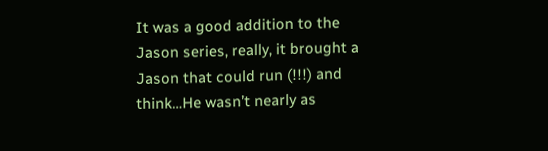It was a good addition to the Jason series, really, it brought a Jason that could run (!!!) and think…He wasn’t nearly as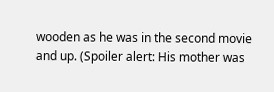wooden as he was in the second movie and up. (Spoiler alert: His mother was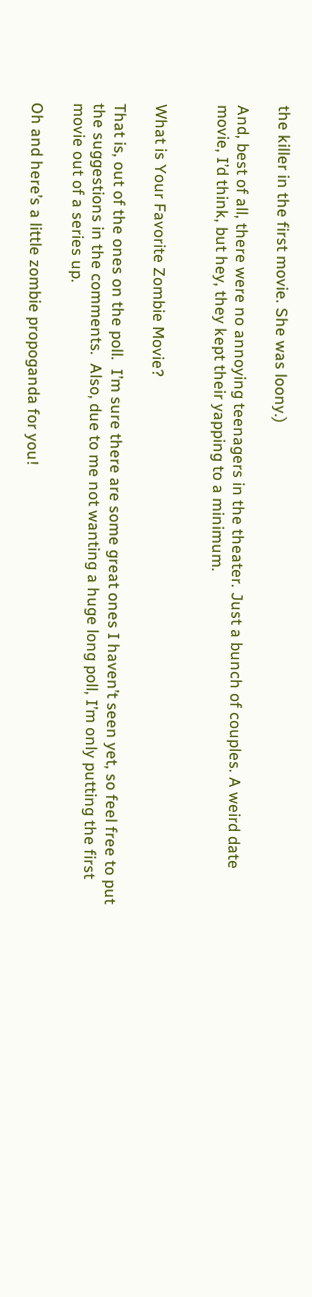the killer in the first movie. She was loony.)

And, best of all, there were no annoying teenagers in the theater. Just a bunch of couples. A weird date movie, I’d think, but hey, they kept their yapping to a minimum.


What is Your Favorite Zombie Movie?

That is, out of the ones on the poll.  I’m sure there are some great ones I haven’t seen yet, so feel free to put the suggestions in the comments.  Also, due to me not wanting a huge long poll, I’m only putting the first movie out of a series up.

Oh and here’s a little zombie propoganda for you!